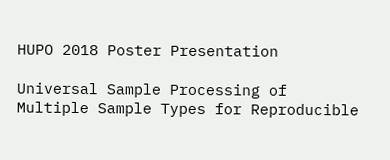HUPO 2018 Poster Presentation

Universal Sample Processing of Multiple Sample Types for Reproducible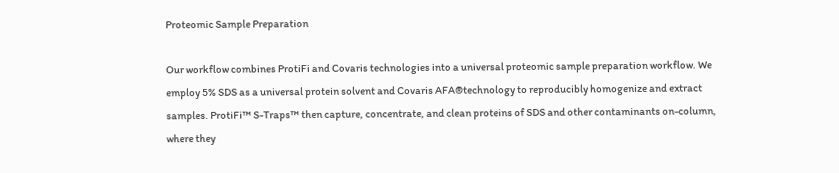Proteomic Sample Preparation

Our workflow combines ProtiFi and Covaris technologies into a universal proteomic sample preparation workflow. We employ 5% SDS as a universal protein solvent and Covaris AFA®technology to reproducibly homogenize and extract samples. ProtiFi™ S-Traps™ then capture, concentrate, and clean proteins of SDS and other contaminants on-column, where they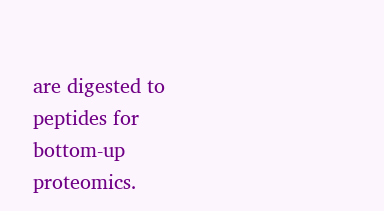are digested to peptides for bottom-up proteomics.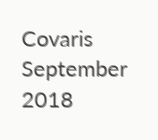Covaris September 2018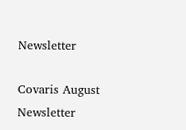Newsletter

Covaris August Newsletter